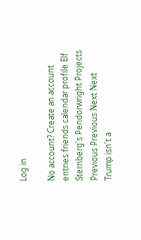Log in

No account? Create an account
entries friends calendar profile Elf Sternberg's Pendorwright Projects Previous Previous Next Next
Trump isn't a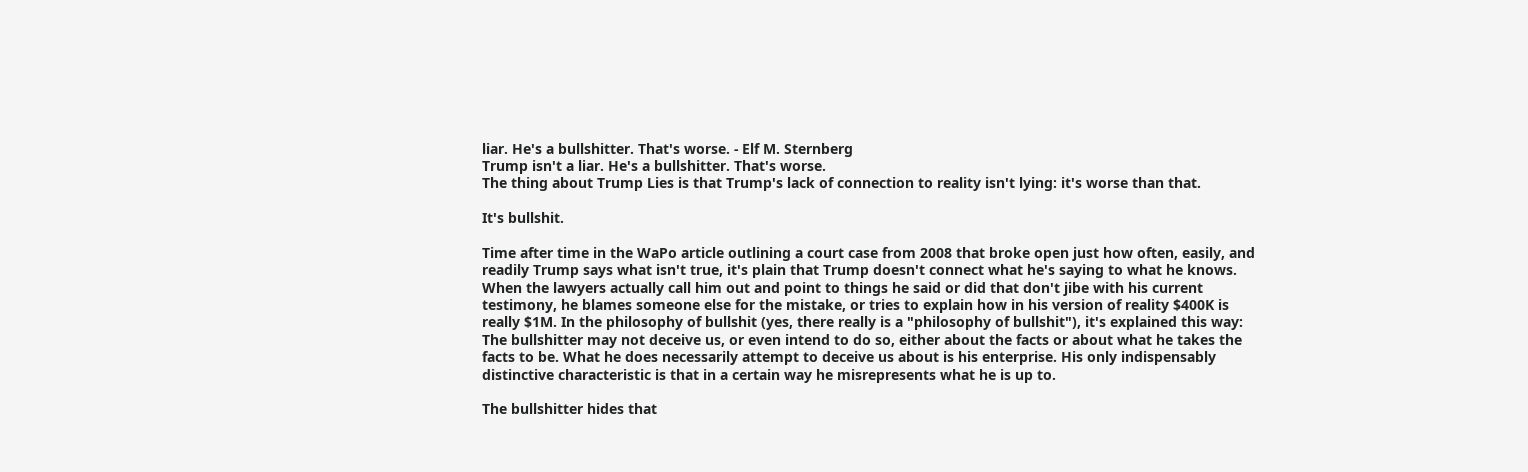liar. He's a bullshitter. That's worse. - Elf M. Sternberg
Trump isn't a liar. He's a bullshitter. That's worse.
The thing about Trump Lies is that Trump's lack of connection to reality isn't lying: it's worse than that.

It's bullshit.

Time after time in the WaPo article outlining a court case from 2008 that broke open just how often, easily, and readily Trump says what isn't true, it's plain that Trump doesn't connect what he's saying to what he knows. When the lawyers actually call him out and point to things he said or did that don't jibe with his current testimony, he blames someone else for the mistake, or tries to explain how in his version of reality $400K is really $1M. In the philosophy of bullshit (yes, there really is a "philosophy of bullshit"), it's explained this way:
The bullshitter may not deceive us, or even intend to do so, either about the facts or about what he takes the facts to be. What he does necessarily attempt to deceive us about is his enterprise. His only indispensably distinctive characteristic is that in a certain way he misrepresents what he is up to.

The bullshitter hides that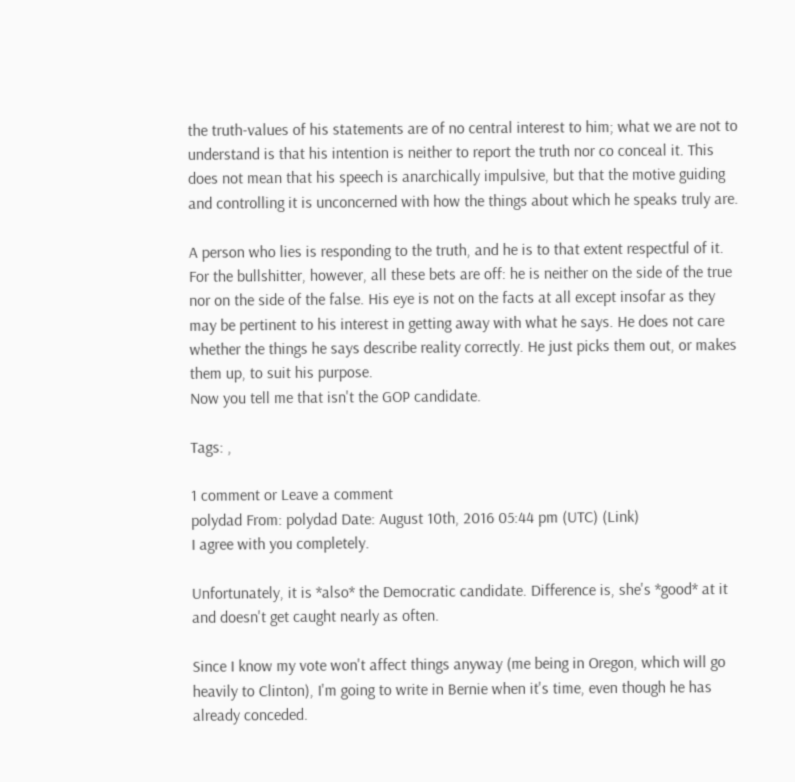the truth-values of his statements are of no central interest to him; what we are not to understand is that his intention is neither to report the truth nor co conceal it. This does not mean that his speech is anarchically impulsive, but that the motive guiding and controlling it is unconcerned with how the things about which he speaks truly are.

A person who lies is responding to the truth, and he is to that extent respectful of it. For the bullshitter, however, all these bets are off: he is neither on the side of the true nor on the side of the false. His eye is not on the facts at all except insofar as they may be pertinent to his interest in getting away with what he says. He does not care whether the things he says describe reality correctly. He just picks them out, or makes them up, to suit his purpose.
Now you tell me that isn't the GOP candidate.

Tags: ,

1 comment or Leave a comment
polydad From: polydad Date: August 10th, 2016 05:44 pm (UTC) (Link)
I agree with you completely.

Unfortunately, it is *also* the Democratic candidate. Difference is, she's *good* at it and doesn't get caught nearly as often.

Since I know my vote won't affect things anyway (me being in Oregon, which will go heavily to Clinton), I'm going to write in Bernie when it's time, even though he has already conceded.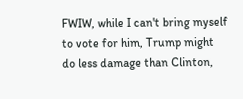FWIW, while I can't bring myself to vote for him, Trump might do less damage than Clinton,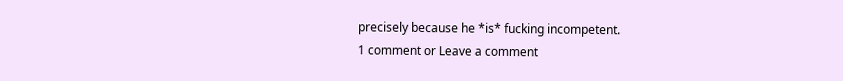precisely because he *is* fucking incompetent.
1 comment or Leave a comment